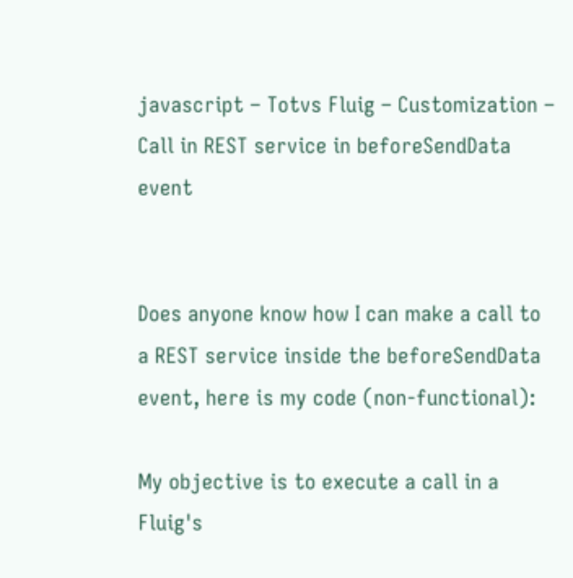javascript – Totvs Fluig – Customization – Call in REST service in beforeSendData event


Does anyone know how I can make a call to a REST service inside the beforeSendData event, here is my code (non-functional):

My objective is to execute a call in a Fluig's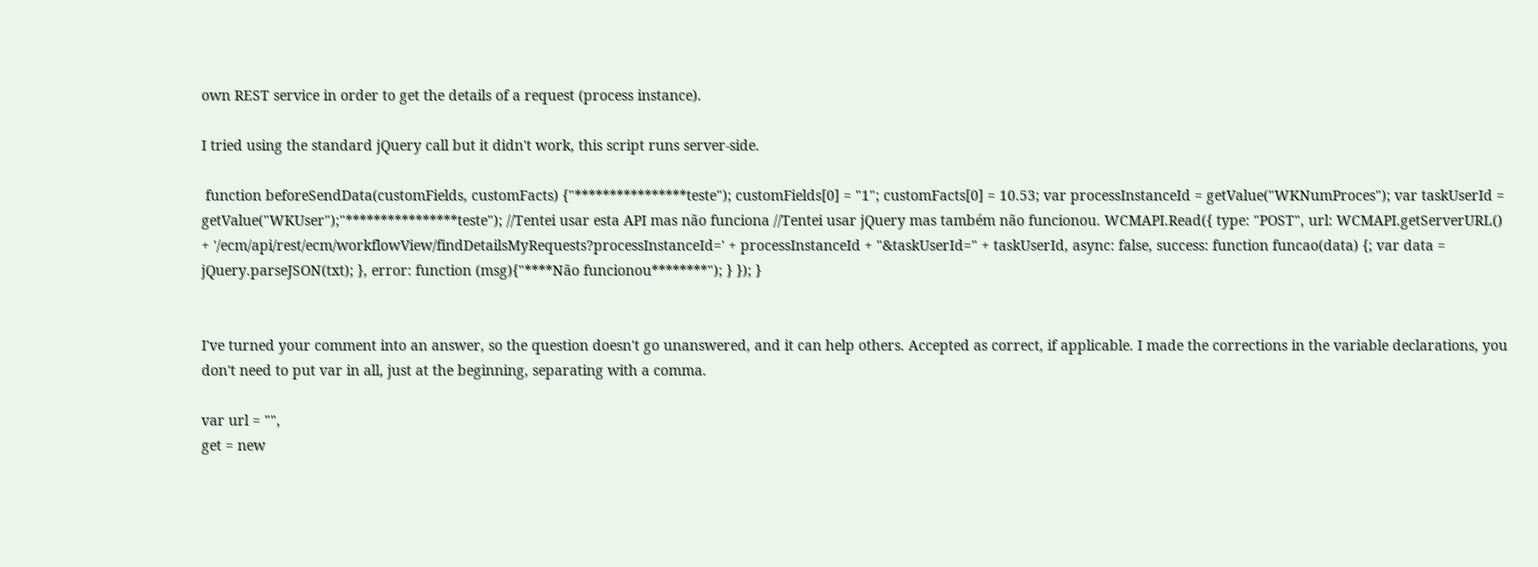own REST service in order to get the details of a request (process instance).

I tried using the standard jQuery call but it didn't work, this script runs server-side.

 function beforeSendData(customFields, customFacts) {"****************teste"); customFields[0] = "1"; customFacts[0] = 10.53; var processInstanceId = getValue("WKNumProces"); var taskUserId = getValue("WKUser");"****************teste"); //Tentei usar esta API mas não funciona //Tentei usar jQuery mas também não funcionou. WCMAPI.Read({ type: "POST", url: WCMAPI.getServerURL() + '/ecm/api/rest/ecm/workflowView/findDetailsMyRequests?processInstanceId=' + processInstanceId + "&taskUserId=" + taskUserId, async: false, success: function funcao(data) {; var data = jQuery.parseJSON(txt); }, error: function (msg){"****Não funcionou********"); } }); }


I've turned your comment into an answer, so the question doesn't go unanswered, and it can help others. Accepted as correct, if applicable. I made the corrections in the variable declarations, you don't need to put var in all, just at the beginning, separating with a comma.

var url = "",
get = new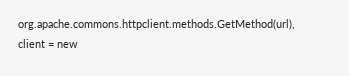org.apache.commons.httpclient.methods.GetMethod(url),
client = new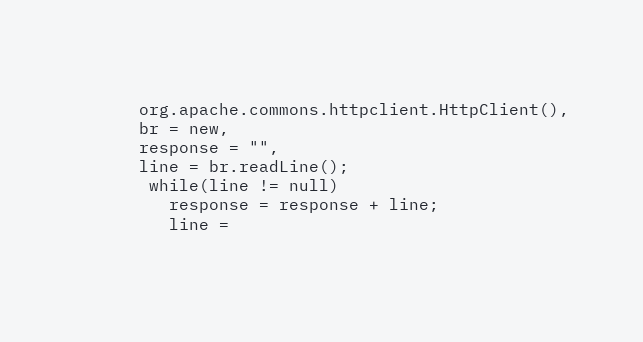org.apache.commons.httpclient.HttpClient(),
br = new,
response = "",
line = br.readLine();
 while(line != null)
   response = response + line;
   line =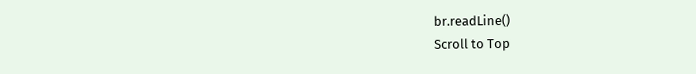br.readLine()
Scroll to Top